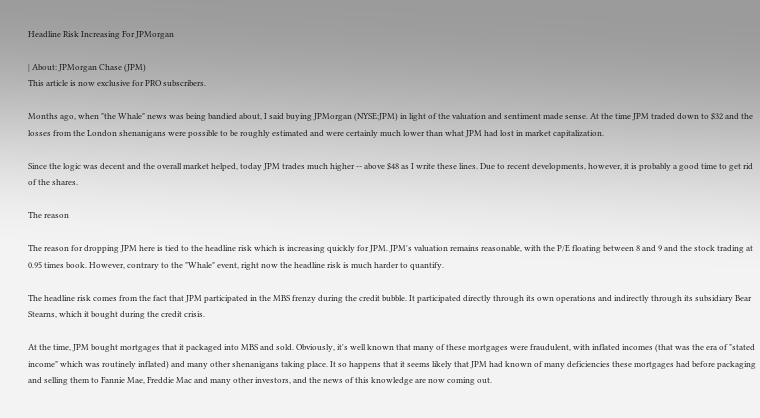Headline Risk Increasing For JPMorgan

| About: JPMorgan Chase (JPM)
This article is now exclusive for PRO subscribers.

Months ago, when "the Whale" news was being bandied about, I said buying JPMorgan (NYSE:JPM) in light of the valuation and sentiment made sense. At the time JPM traded down to $32 and the losses from the London shenanigans were possible to be roughly estimated and were certainly much lower than what JPM had lost in market capitalization.

Since the logic was decent and the overall market helped, today JPM trades much higher -- above $48 as I write these lines. Due to recent developments, however, it is probably a good time to get rid of the shares.

The reason

The reason for dropping JPM here is tied to the headline risk which is increasing quickly for JPM. JPM's valuation remains reasonable, with the P/E floating between 8 and 9 and the stock trading at 0.95 times book. However, contrary to the "Whale" event, right now the headline risk is much harder to quantify.

The headline risk comes from the fact that JPM participated in the MBS frenzy during the credit bubble. It participated directly through its own operations and indirectly through its subsidiary Bear Stearns, which it bought during the credit crisis.

At the time, JPM bought mortgages that it packaged into MBS and sold. Obviously, it's well known that many of these mortgages were fraudulent, with inflated incomes (that was the era of "stated income" which was routinely inflated) and many other shenanigans taking place. It so happens that it seems likely that JPM had known of many deficiencies these mortgages had before packaging and selling them to Fannie Mae, Freddie Mac and many other investors, and the news of this knowledge are now coming out.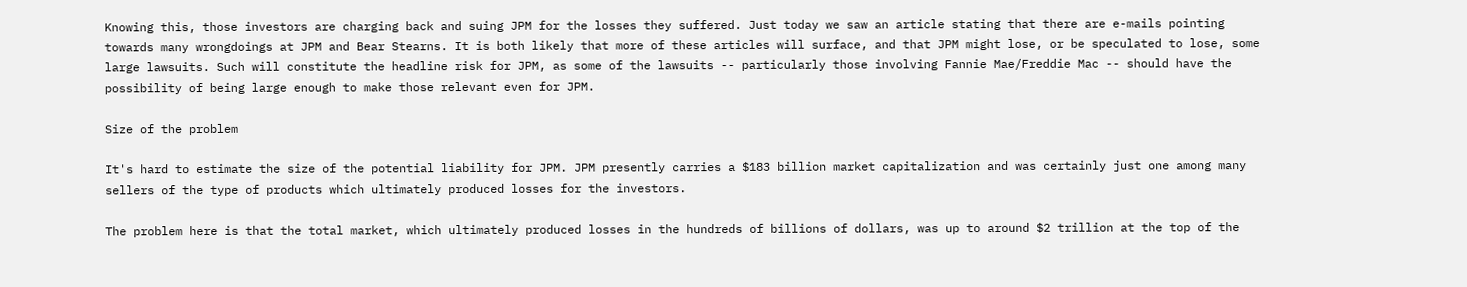Knowing this, those investors are charging back and suing JPM for the losses they suffered. Just today we saw an article stating that there are e-mails pointing towards many wrongdoings at JPM and Bear Stearns. It is both likely that more of these articles will surface, and that JPM might lose, or be speculated to lose, some large lawsuits. Such will constitute the headline risk for JPM, as some of the lawsuits -- particularly those involving Fannie Mae/Freddie Mac -- should have the possibility of being large enough to make those relevant even for JPM.

Size of the problem

It's hard to estimate the size of the potential liability for JPM. JPM presently carries a $183 billion market capitalization and was certainly just one among many sellers of the type of products which ultimately produced losses for the investors.

The problem here is that the total market, which ultimately produced losses in the hundreds of billions of dollars, was up to around $2 trillion at the top of the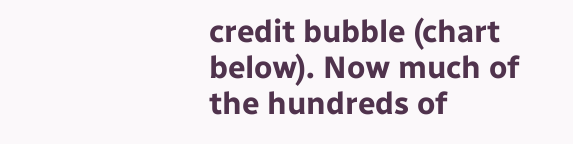credit bubble (chart below). Now much of the hundreds of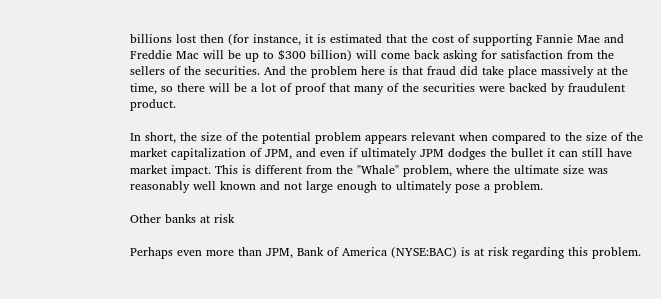billions lost then (for instance, it is estimated that the cost of supporting Fannie Mae and Freddie Mac will be up to $300 billion) will come back asking for satisfaction from the sellers of the securities. And the problem here is that fraud did take place massively at the time, so there will be a lot of proof that many of the securities were backed by fraudulent product.

In short, the size of the potential problem appears relevant when compared to the size of the market capitalization of JPM, and even if ultimately JPM dodges the bullet it can still have market impact. This is different from the "Whale" problem, where the ultimate size was reasonably well known and not large enough to ultimately pose a problem.

Other banks at risk

Perhaps even more than JPM, Bank of America (NYSE:BAC) is at risk regarding this problem.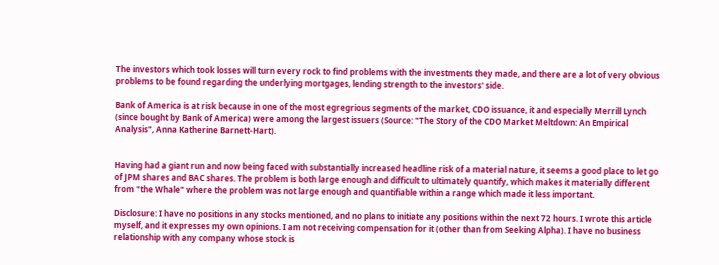The investors which took losses will turn every rock to find problems with the investments they made, and there are a lot of very obvious problems to be found regarding the underlying mortgages, lending strength to the investors' side.

Bank of America is at risk because in one of the most egregrious segments of the market, CDO issuance, it and especially Merrill Lynch (since bought by Bank of America) were among the largest issuers (Source: "The Story of the CDO Market Meltdown: An Empirical Analysis", Anna Katherine Barnett-Hart).


Having had a giant run and now being faced with substantially increased headline risk of a material nature, it seems a good place to let go of JPM shares and BAC shares. The problem is both large enough and difficult to ultimately quantify, which makes it materially different from "the Whale" where the problem was not large enough and quantifiable within a range which made it less important.

Disclosure: I have no positions in any stocks mentioned, and no plans to initiate any positions within the next 72 hours. I wrote this article myself, and it expresses my own opinions. I am not receiving compensation for it (other than from Seeking Alpha). I have no business relationship with any company whose stock is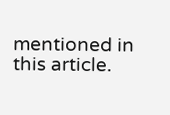mentioned in this article.